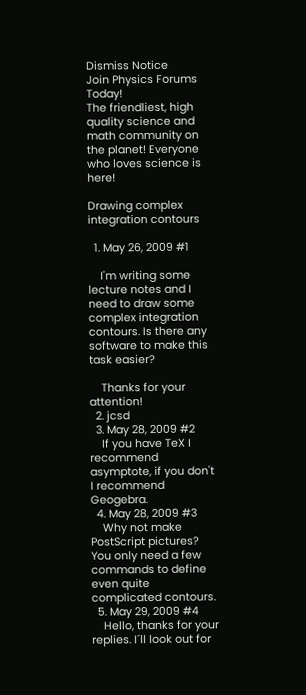Dismiss Notice
Join Physics Forums Today!
The friendliest, high quality science and math community on the planet! Everyone who loves science is here!

Drawing complex integration contours

  1. May 26, 2009 #1

    I'm writing some lecture notes and I need to draw some complex integration contours. Is there any software to make this task easier?

    Thanks for your attention!
  2. jcsd
  3. May 28, 2009 #2
    If you have TeX I recommend asymptote, if you don't I recommend Geogebra.
  4. May 28, 2009 #3
    Why not make PostScript pictures? You only need a few commands to define even quite complicated contours.
  5. May 29, 2009 #4
    Hello, thanks for your replies. I´ll look out for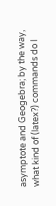asymptote and Geogebra; by the way, what kind of (latex?) commands do I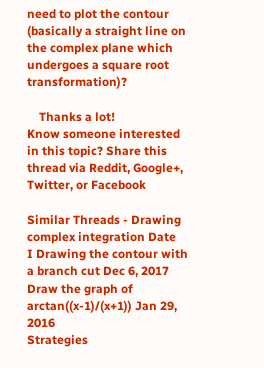need to plot the contour (basically a straight line on the complex plane which undergoes a square root transformation)?

    Thanks a lot!
Know someone interested in this topic? Share this thread via Reddit, Google+, Twitter, or Facebook

Similar Threads - Drawing complex integration Date
I Drawing the contour with a branch cut Dec 6, 2017
Draw the graph of arctan((x-1)/(x+1)) Jan 29, 2016
Strategies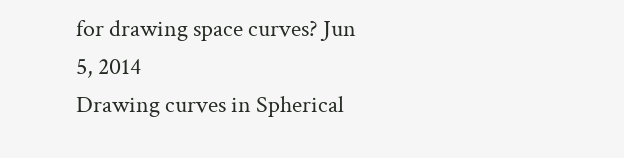for drawing space curves? Jun 5, 2014
Drawing curves in Spherical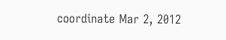coordinate Mar 2, 2012